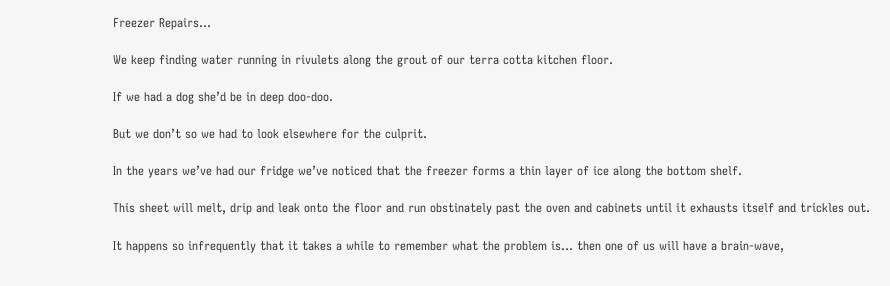Freezer Repairs…

We keep finding water running in rivulets along the grout of our terra cotta kitchen floor.

If we had a dog she’d be in deep doo-doo.

But we don’t so we had to look elsewhere for the culprit.

In the years we’ve had our fridge we’ve noticed that the freezer forms a thin layer of ice along the bottom shelf.

This sheet will melt, drip and leak onto the floor and run obstinately past the oven and cabinets until it exhausts itself and trickles out.

It happens so infrequently that it takes a while to remember what the problem is… then one of us will have a brain-wave,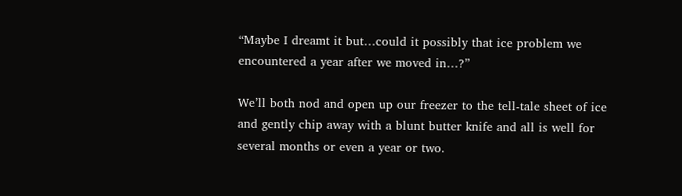“Maybe I dreamt it but…could it possibly that ice problem we encountered a year after we moved in…?”

We’ll both nod and open up our freezer to the tell-tale sheet of ice and gently chip away with a blunt butter knife and all is well for several months or even a year or two.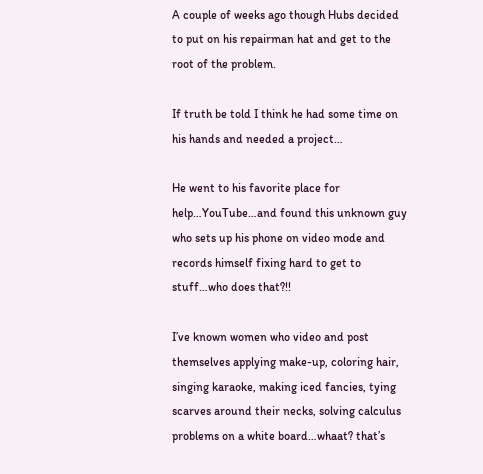A couple of weeks ago though Hubs decided to put on his repairman hat and get to the root of the problem.

If truth be told I think he had some time on his hands and needed a project…

He went to his favorite place for help…YouTube…and found this unknown guy who sets up his phone on video mode and records himself fixing hard to get to stuff…who does that?!!

I’ve known women who video and post themselves applying make-up, coloring hair, singing karaoke, making iced fancies, tying scarves around their necks, solving calculus problems on a white board…whaat? that’s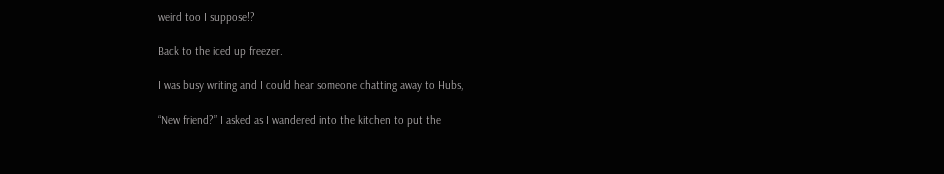weird too I suppose!?

Back to the iced up freezer.

I was busy writing and I could hear someone chatting away to Hubs,

“New friend?” I asked as I wandered into the kitchen to put the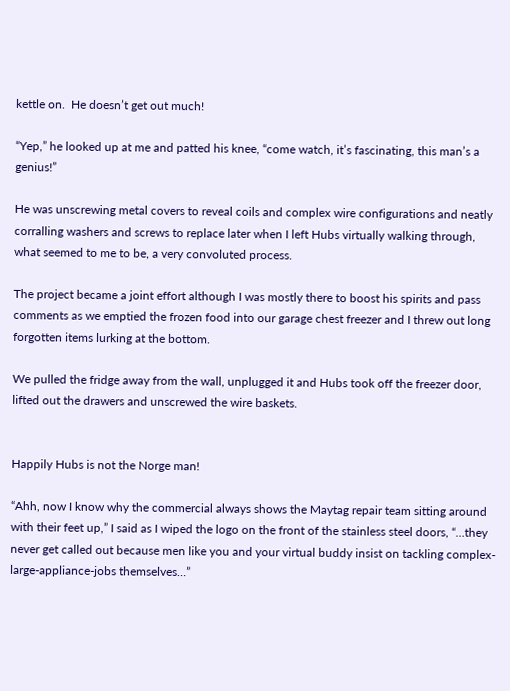kettle on.  He doesn’t get out much!

“Yep,” he looked up at me and patted his knee, “come watch, it’s fascinating, this man’s a genius!”

He was unscrewing metal covers to reveal coils and complex wire configurations and neatly corralling washers and screws to replace later when I left Hubs virtually walking through, what seemed to me to be, a very convoluted process.

The project became a joint effort although I was mostly there to boost his spirits and pass comments as we emptied the frozen food into our garage chest freezer and I threw out long forgotten items lurking at the bottom.

We pulled the fridge away from the wall, unplugged it and Hubs took off the freezer door, lifted out the drawers and unscrewed the wire baskets.


Happily Hubs is not the Norge man!

“Ahh, now I know why the commercial always shows the Maytag repair team sitting around with their feet up,” I said as I wiped the logo on the front of the stainless steel doors, “…they never get called out because men like you and your virtual buddy insist on tackling complex-large-appliance-jobs themselves…”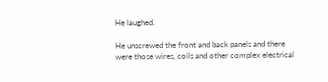He laughed.

He unscrewed the front and back panels and there were those wires, coils and other complex electrical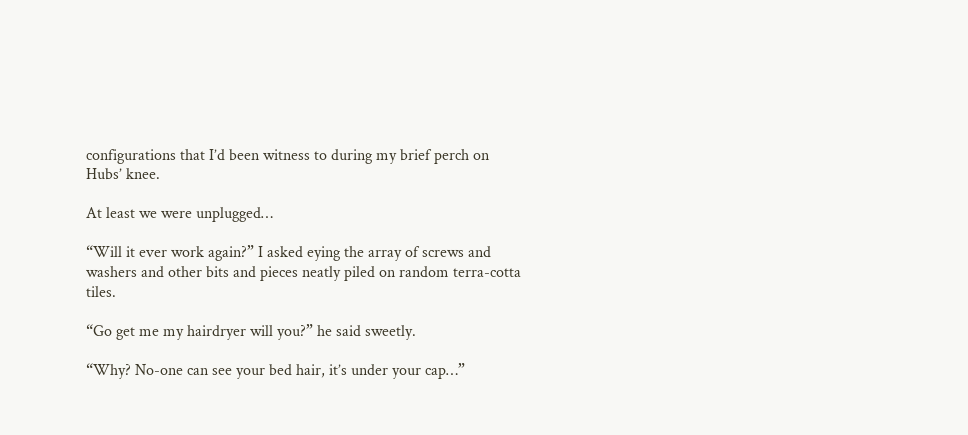configurations that I’d been witness to during my brief perch on Hubs’ knee.

At least we were unplugged…

“Will it ever work again?” I asked eying the array of screws and washers and other bits and pieces neatly piled on random terra-cotta tiles.

“Go get me my hairdryer will you?” he said sweetly.

“Why? No-one can see your bed hair, it’s under your cap…”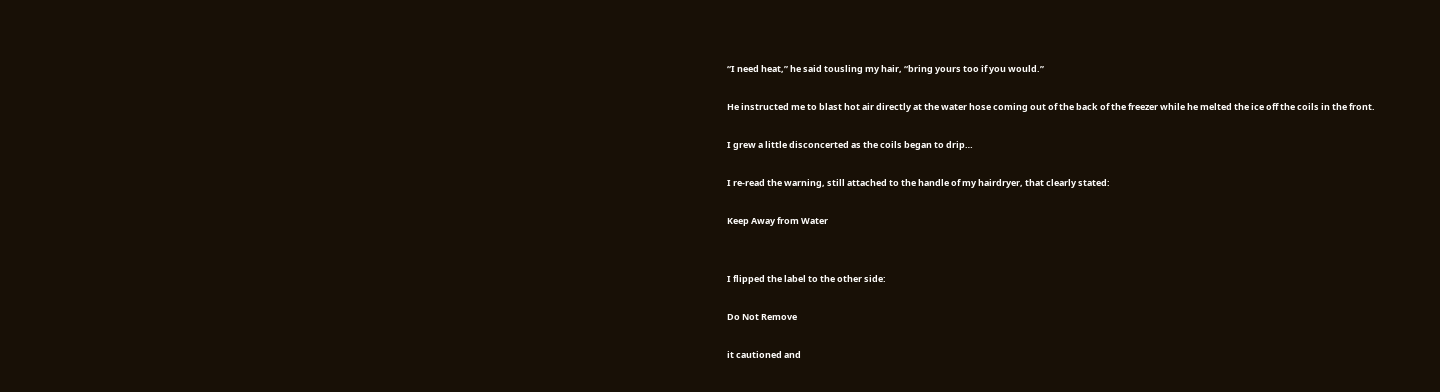“I need heat,” he said tousling my hair, “bring yours too if you would.”

He instructed me to blast hot air directly at the water hose coming out of the back of the freezer while he melted the ice off the coils in the front.

I grew a little disconcerted as the coils began to drip…

I re-read the warning, still attached to the handle of my hairdryer, that clearly stated:

Keep Away from Water


I flipped the label to the other side:

Do Not Remove

it cautioned and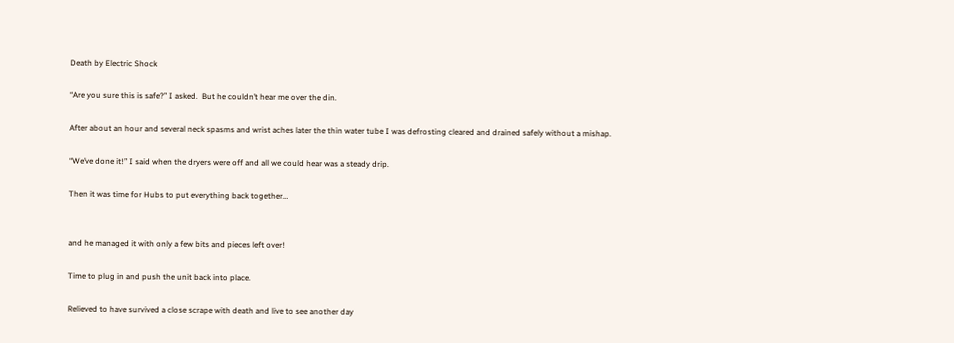Death by Electric Shock

“Are you sure this is safe?” I asked.  But he couldn’t hear me over the din.

After about an hour and several neck spasms and wrist aches later the thin water tube I was defrosting cleared and drained safely without a mishap.

“We’ve done it!” I said when the dryers were off and all we could hear was a steady drip.

Then it was time for Hubs to put everything back together…


and he managed it with only a few bits and pieces left over!

Time to plug in and push the unit back into place.

Relieved to have survived a close scrape with death and live to see another day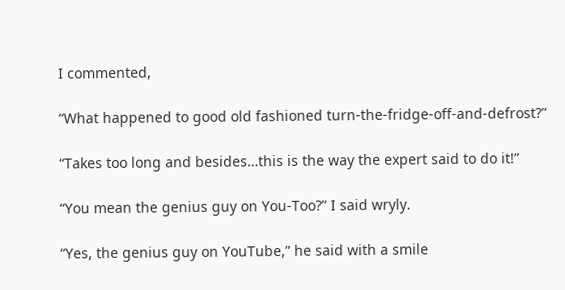I commented,

“What happened to good old fashioned turn-the-fridge-off-and-defrost?”

“Takes too long and besides…this is the way the expert said to do it!”

“You mean the genius guy on You-Too?” I said wryly.

“Yes, the genius guy on YouTube,” he said with a smile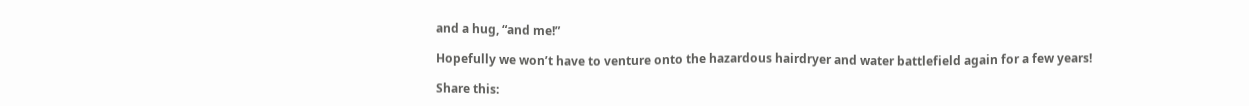and a hug, “and me!”

Hopefully we won’t have to venture onto the hazardous hairdryer and water battlefield again for a few years!

Share this: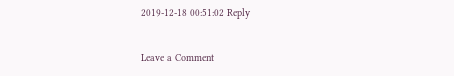2019-12-18 00:51:02 Reply


Leave a Comment